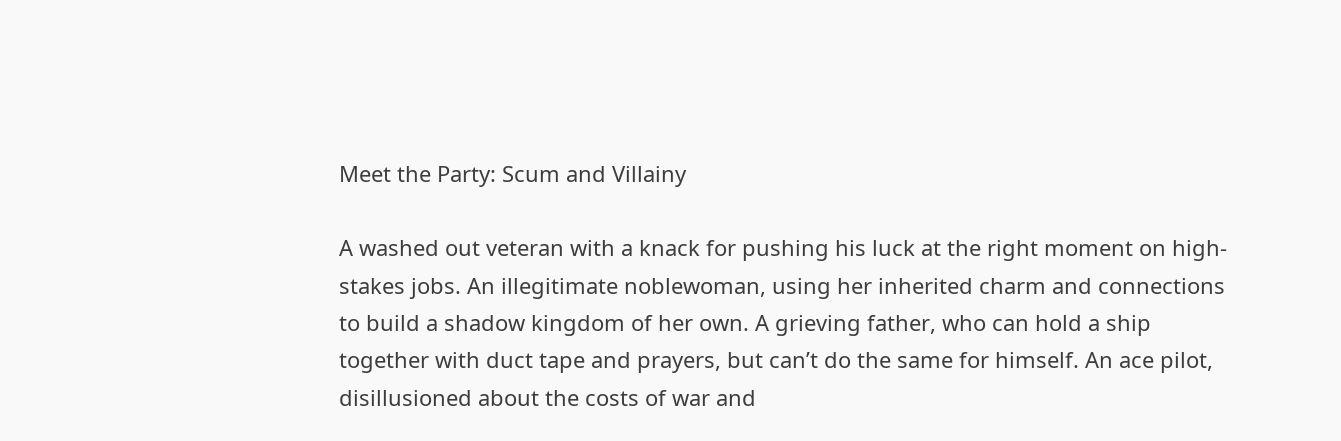Meet the Party: Scum and Villainy

A washed out veteran with a knack for pushing his luck at the right moment on high-stakes jobs. An illegitimate noblewoman, using her inherited charm and connections to build a shadow kingdom of her own. A grieving father, who can hold a ship together with duct tape and prayers, but can’t do the same for himself. An ace pilot, disillusioned about the costs of war and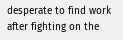desperate to find work after fighting on the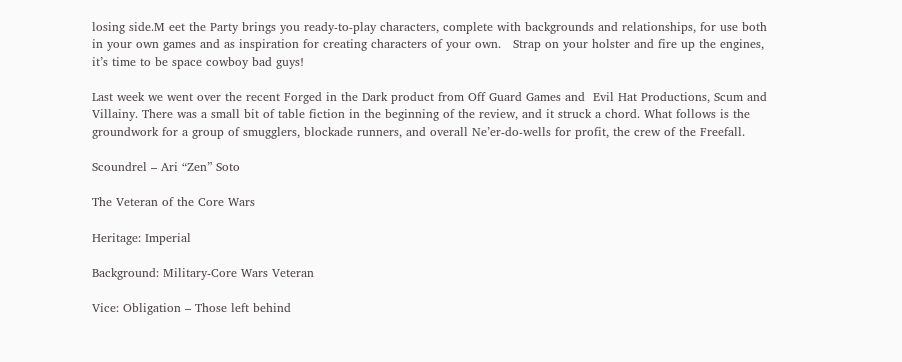losing side.M eet the Party brings you ready-to-play characters, complete with backgrounds and relationships, for use both in your own games and as inspiration for creating characters of your own.   Strap on your holster and fire up the engines, it’s time to be space cowboy bad guys!

Last week we went over the recent Forged in the Dark product from Off Guard Games and  Evil Hat Productions, Scum and Villainy. There was a small bit of table fiction in the beginning of the review, and it struck a chord. What follows is the groundwork for a group of smugglers, blockade runners, and overall Ne’er-do-wells for profit, the crew of the Freefall.

Scoundrel – Ari “Zen” Soto

The Veteran of the Core Wars

Heritage: Imperial

Background: Military-Core Wars Veteran

Vice: Obligation – Those left behind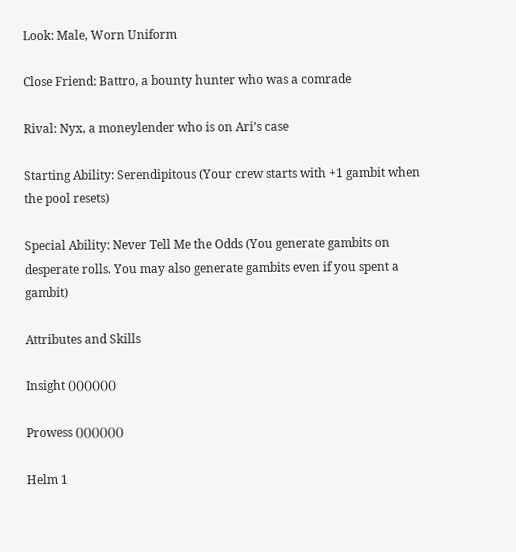Look: Male, Worn Uniform

Close Friend: Battro, a bounty hunter who was a comrade

Rival: Nyx, a moneylender who is on Ari’s case

Starting Ability: Serendipitous (Your crew starts with +1 gambit when the pool resets)

Special Ability: Never Tell Me the Odds (You generate gambits on desperate rolls. You may also generate gambits even if you spent a gambit)

Attributes and Skills

Insight ()()()()()()

Prowess ()()()()()()

Helm 1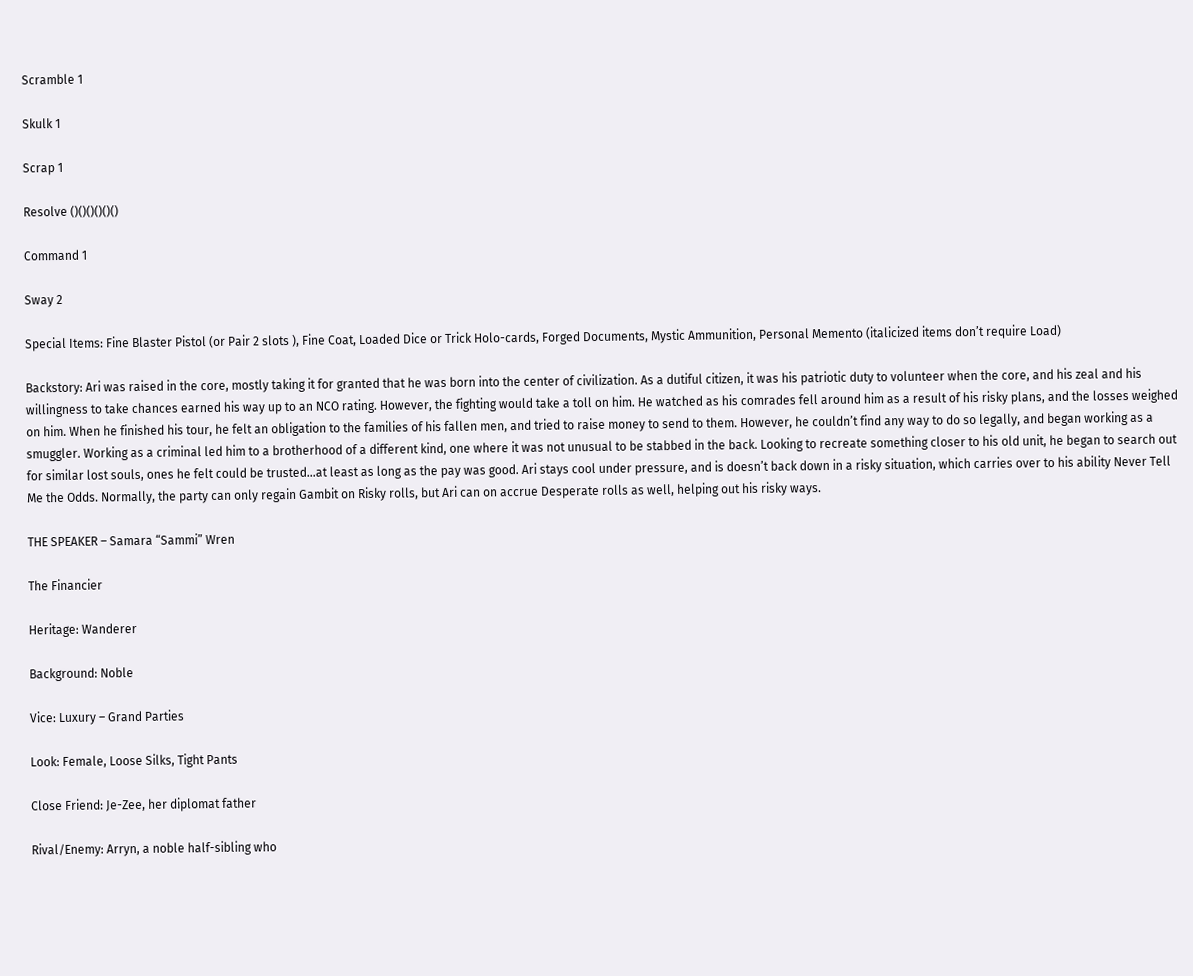Scramble 1

Skulk 1

Scrap 1

Resolve ()()()()()()

Command 1

Sway 2

Special Items: Fine Blaster Pistol (or Pair 2 slots ), Fine Coat, Loaded Dice or Trick Holo-cards, Forged Documents, Mystic Ammunition, Personal Memento (italicized items don’t require Load)

Backstory: Ari was raised in the core, mostly taking it for granted that he was born into the center of civilization. As a dutiful citizen, it was his patriotic duty to volunteer when the core, and his zeal and his willingness to take chances earned his way up to an NCO rating. However, the fighting would take a toll on him. He watched as his comrades fell around him as a result of his risky plans, and the losses weighed on him. When he finished his tour, he felt an obligation to the families of his fallen men, and tried to raise money to send to them. However, he couldn’t find any way to do so legally, and began working as a smuggler. Working as a criminal led him to a brotherhood of a different kind, one where it was not unusual to be stabbed in the back. Looking to recreate something closer to his old unit, he began to search out for similar lost souls, ones he felt could be trusted…at least as long as the pay was good. Ari stays cool under pressure, and is doesn’t back down in a risky situation, which carries over to his ability Never Tell Me the Odds. Normally, the party can only regain Gambit on Risky rolls, but Ari can on accrue Desperate rolls as well, helping out his risky ways.

THE SPEAKER – Samara “Sammi” Wren

The Financier

Heritage: Wanderer

Background: Noble

Vice: Luxury – Grand Parties

Look: Female, Loose Silks, Tight Pants

Close Friend: Je-Zee, her diplomat father

Rival/Enemy: Arryn, a noble half-sibling who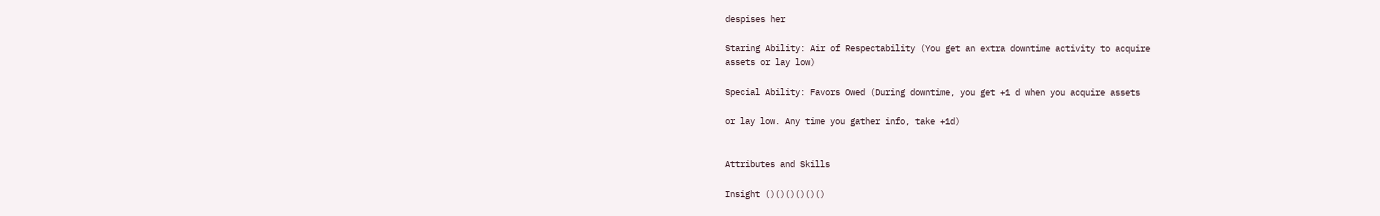despises her

Staring Ability: Air of Respectability (You get an extra downtime activity to acquire
assets or lay low)

Special Ability: Favors Owed (During downtime, you get +1 d when you acquire assets

or lay low. Any time you gather info, take +1d)


Attributes and Skills

Insight ()()()()()()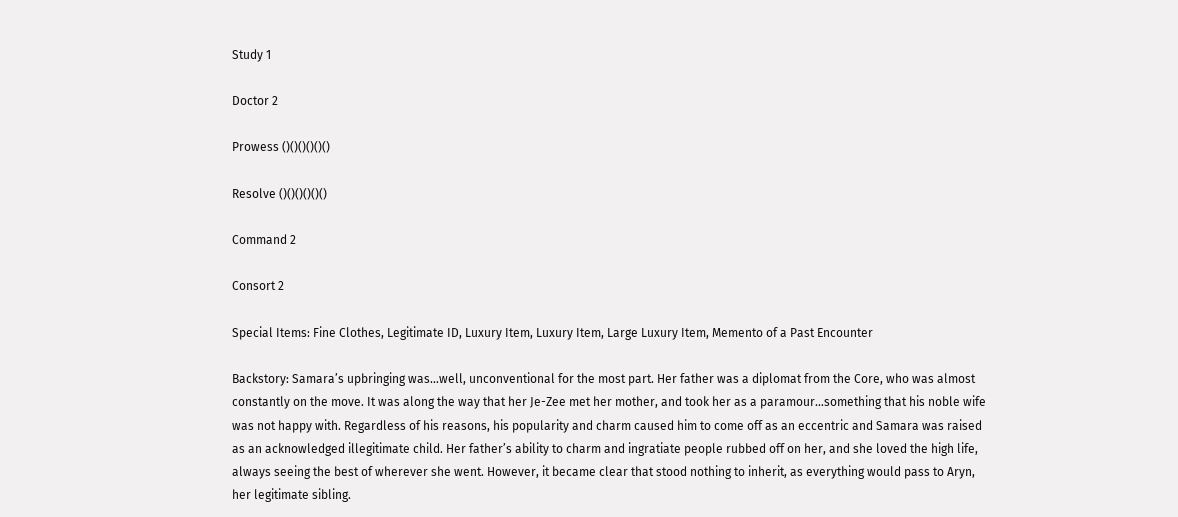Study 1

Doctor 2

Prowess ()()()()()()

Resolve ()()()()()()

Command 2

Consort 2

Special Items: Fine Clothes, Legitimate ID, Luxury Item, Luxury Item, Large Luxury Item, Memento of a Past Encounter

Backstory: Samara’s upbringing was…well, unconventional for the most part. Her father was a diplomat from the Core, who was almost constantly on the move. It was along the way that her Je-Zee met her mother, and took her as a paramour…something that his noble wife was not happy with. Regardless of his reasons, his popularity and charm caused him to come off as an eccentric and Samara was raised as an acknowledged illegitimate child. Her father’s ability to charm and ingratiate people rubbed off on her, and she loved the high life, always seeing the best of wherever she went. However, it became clear that stood nothing to inherit, as everything would pass to Aryn, her legitimate sibling.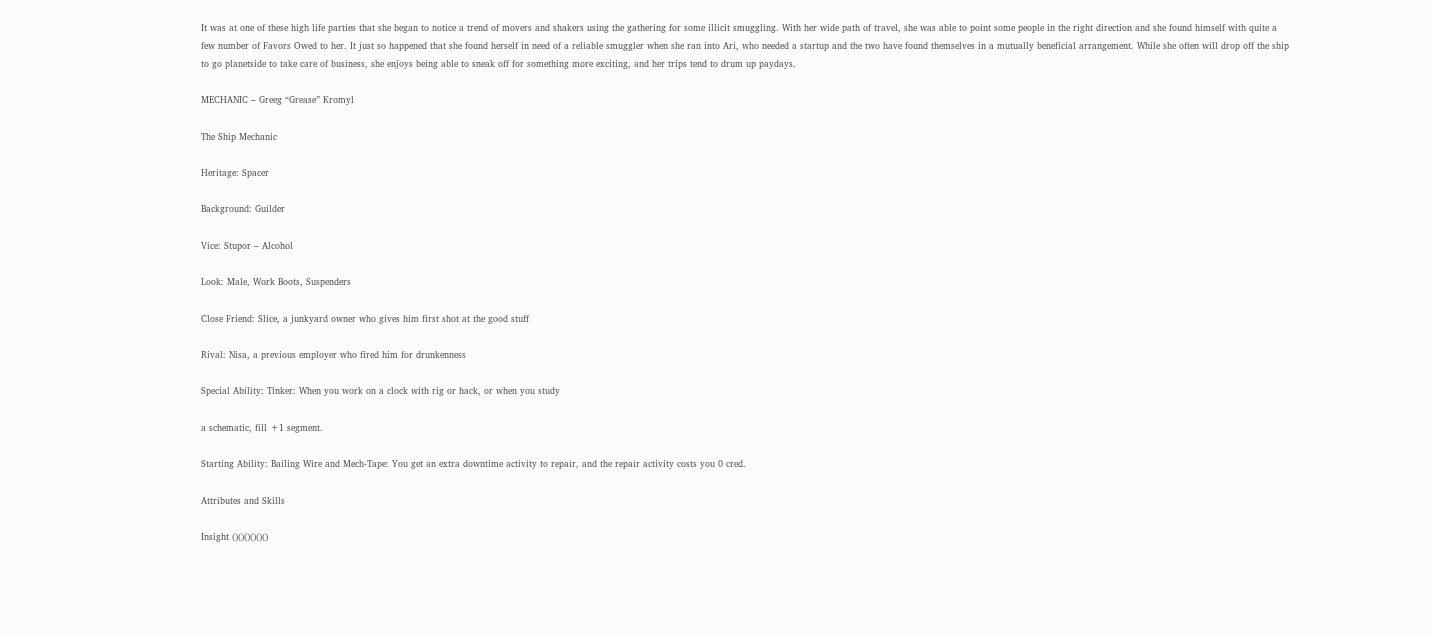It was at one of these high life parties that she began to notice a trend of movers and shakers using the gathering for some illicit smuggling. With her wide path of travel, she was able to point some people in the right direction and she found himself with quite a few number of Favors Owed to her. It just so happened that she found herself in need of a reliable smuggler when she ran into Ari, who needed a startup and the two have found themselves in a mutually beneficial arrangement. While she often will drop off the ship to go planetside to take care of business, she enjoys being able to sneak off for something more exciting, and her trips tend to drum up paydays.

MECHANIC – Greeg “Grease” Kromyl

The Ship Mechanic

Heritage: Spacer

Background: Guilder

Vice: Stupor – Alcohol

Look: Male, Work Boots, Suspenders

Close Friend: Slice, a junkyard owner who gives him first shot at the good stuff

Rival: Nisa, a previous employer who fired him for drunkenness

Special Ability: Tinker: When you work on a clock with rig or hack, or when you study

a schematic, fill +1 segment.

Starting Ability: Bailing Wire and Mech-Tape: You get an extra downtime activity to repair, and the repair activity costs you 0 cred.

Attributes and Skills

Insight ()()()()()()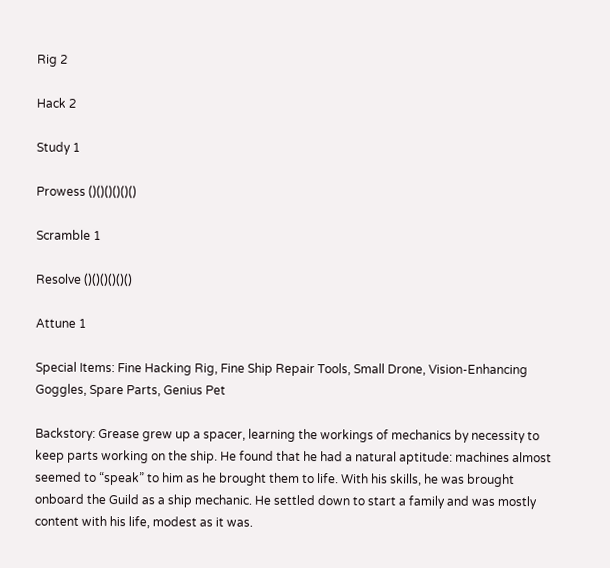Rig 2

Hack 2

Study 1

Prowess ()()()()()()

Scramble 1

Resolve ()()()()()()

Attune 1

Special Items: Fine Hacking Rig, Fine Ship Repair Tools, Small Drone, Vision-Enhancing Goggles, Spare Parts, Genius Pet

Backstory: Grease grew up a spacer, learning the workings of mechanics by necessity to keep parts working on the ship. He found that he had a natural aptitude: machines almost seemed to “speak” to him as he brought them to life. With his skills, he was brought onboard the Guild as a ship mechanic. He settled down to start a family and was mostly content with his life, modest as it was.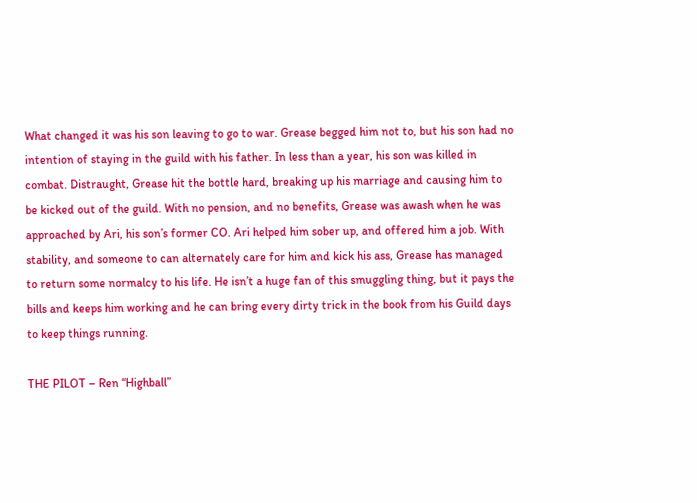What changed it was his son leaving to go to war. Grease begged him not to, but his son had no intention of staying in the guild with his father. In less than a year, his son was killed in combat. Distraught, Grease hit the bottle hard, breaking up his marriage and causing him to be kicked out of the guild. With no pension, and no benefits, Grease was awash when he was approached by Ari, his son’s former CO. Ari helped him sober up, and offered him a job. With stability, and someone to can alternately care for him and kick his ass, Grease has managed to return some normalcy to his life. He isn’t a huge fan of this smuggling thing, but it pays the bills and keeps him working and he can bring every dirty trick in the book from his Guild days to keep things running.

THE PILOT – Ren “Highball”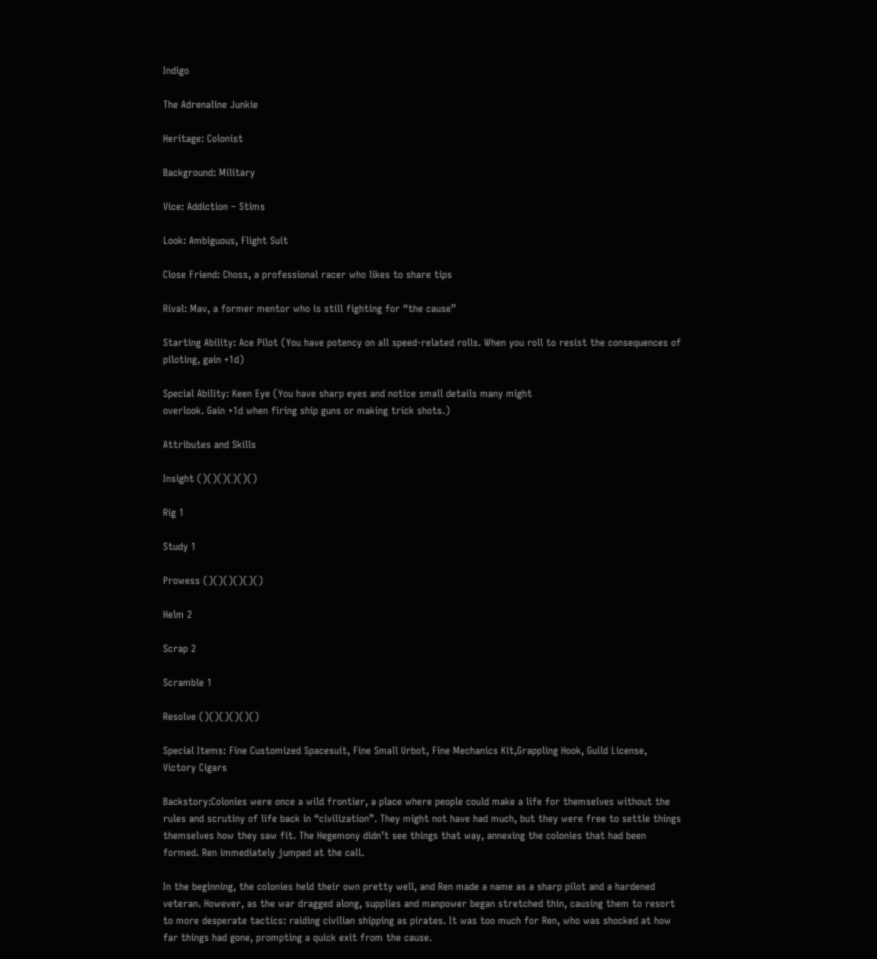Indigo

The Adrenaline Junkie

Heritage: Colonist

Background: Military

Vice: Addiction – Stims

Look: Ambiguous, Flight Suit

Close Friend: Choss, a professional racer who likes to share tips

Rival: Mav, a former mentor who is still fighting for “the cause”

Starting Ability: Ace Pilot (You have potency on all speed-related rolls. When you roll to resist the consequences of piloting, gain +1d)

Special Ability: Keen Eye (You have sharp eyes and notice small details many might
overlook. Gain +1d when firing ship guns or making trick shots.)

Attributes and Skills

Insight ()()()()()()

Rig 1

Study 1

Prowess ()()()()()()

Helm 2

Scrap 2

Scramble 1

Resolve ()()()()()()

Special Items: Fine Customized Spacesuit, Fine Small Urbot, Fine Mechanics Kit,Grappling Hook, Guild License, Victory Cigars

Backstory:Colonies were once a wild frontier, a place where people could make a life for themselves without the rules and scrutiny of life back in “civilization”. They might not have had much, but they were free to settle things themselves how they saw fit. The Hegemony didn’t see things that way, annexing the colonies that had been formed. Ren immediately jumped at the call.

In the beginning, the colonies held their own pretty well, and Ren made a name as a sharp pilot and a hardened veteran. However, as the war dragged along, supplies and manpower began stretched thin, causing them to resort to more desperate tactics: raiding civilian shipping as pirates. It was too much for Ren, who was shocked at how far things had gone, prompting a quick exit from the cause.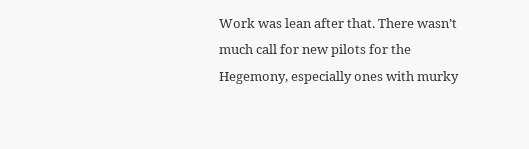Work was lean after that. There wasn’t much call for new pilots for the Hegemony, especially ones with murky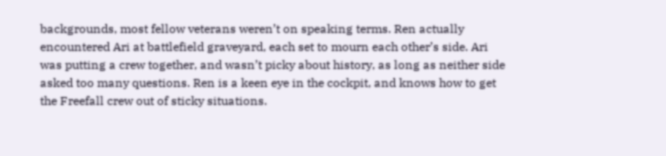backgrounds, most fellow veterans weren’t on speaking terms. Ren actually encountered Ari at battlefield graveyard, each set to mourn each other’s side. Ari was putting a crew together, and wasn’t picky about history, as long as neither side asked too many questions. Ren is a keen eye in the cockpit, and knows how to get the Freefall crew out of sticky situations.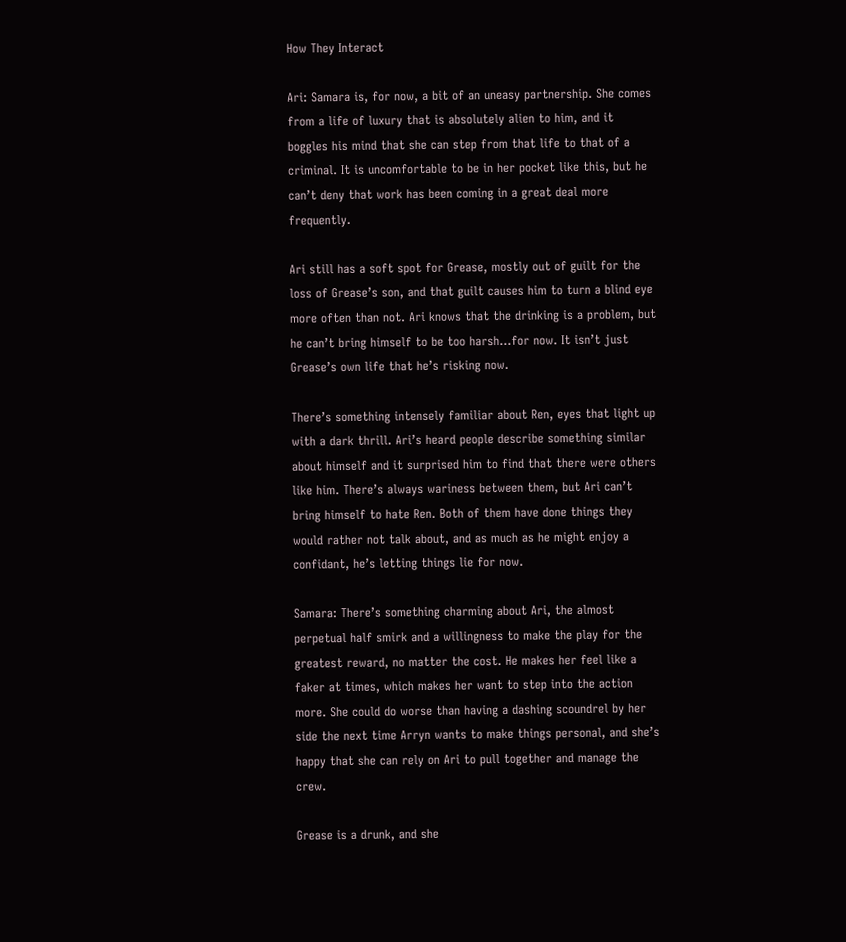How They Interact

Ari: Samara is, for now, a bit of an uneasy partnership. She comes from a life of luxury that is absolutely alien to him, and it boggles his mind that she can step from that life to that of a criminal. It is uncomfortable to be in her pocket like this, but he can’t deny that work has been coming in a great deal more frequently.

Ari still has a soft spot for Grease, mostly out of guilt for the loss of Grease’s son, and that guilt causes him to turn a blind eye more often than not. Ari knows that the drinking is a problem, but he can’t bring himself to be too harsh…for now. It isn’t just Grease’s own life that he’s risking now.

There’s something intensely familiar about Ren, eyes that light up with a dark thrill. Ari’s heard people describe something similar about himself and it surprised him to find that there were others like him. There’s always wariness between them, but Ari can’t bring himself to hate Ren. Both of them have done things they would rather not talk about, and as much as he might enjoy a confidant, he’s letting things lie for now.

Samara: There’s something charming about Ari, the almost perpetual half smirk and a willingness to make the play for the greatest reward, no matter the cost. He makes her feel like a faker at times, which makes her want to step into the action more. She could do worse than having a dashing scoundrel by her side the next time Arryn wants to make things personal, and she’s happy that she can rely on Ari to pull together and manage the crew.

Grease is a drunk, and she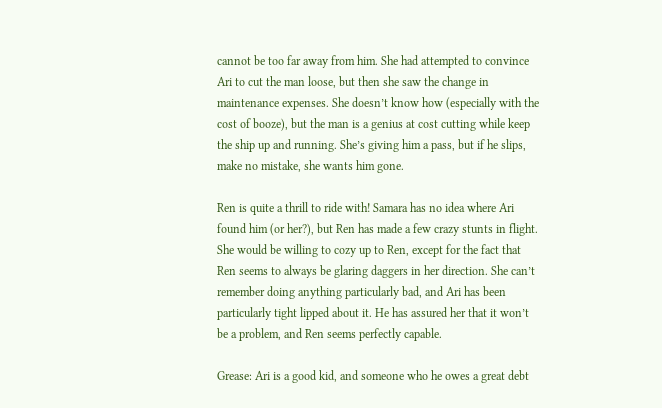cannot be too far away from him. She had attempted to convince Ari to cut the man loose, but then she saw the change in maintenance expenses. She doesn’t know how (especially with the cost of booze), but the man is a genius at cost cutting while keep the ship up and running. She’s giving him a pass, but if he slips, make no mistake, she wants him gone.

Ren is quite a thrill to ride with! Samara has no idea where Ari found him (or her?), but Ren has made a few crazy stunts in flight. She would be willing to cozy up to Ren, except for the fact that Ren seems to always be glaring daggers in her direction. She can’t remember doing anything particularly bad, and Ari has been particularly tight lipped about it. He has assured her that it won’t be a problem, and Ren seems perfectly capable.

Grease: Ari is a good kid, and someone who he owes a great debt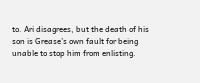to. Ari disagrees, but the death of his son is Grease’s own fault for being unable to stop him from enlisting.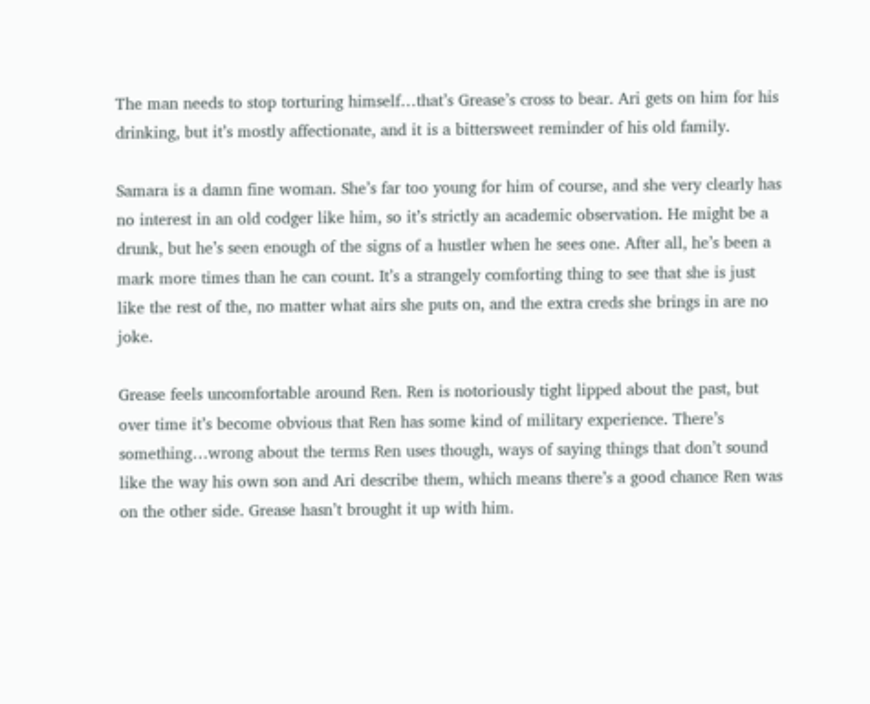The man needs to stop torturing himself…that’s Grease’s cross to bear. Ari gets on him for his drinking, but it’s mostly affectionate, and it is a bittersweet reminder of his old family.

Samara is a damn fine woman. She’s far too young for him of course, and she very clearly has no interest in an old codger like him, so it’s strictly an academic observation. He might be a drunk, but he’s seen enough of the signs of a hustler when he sees one. After all, he’s been a mark more times than he can count. It’s a strangely comforting thing to see that she is just like the rest of the, no matter what airs she puts on, and the extra creds she brings in are no joke.

Grease feels uncomfortable around Ren. Ren is notoriously tight lipped about the past, but over time it’s become obvious that Ren has some kind of military experience. There’s something…wrong about the terms Ren uses though, ways of saying things that don’t sound like the way his own son and Ari describe them, which means there’s a good chance Ren was on the other side. Grease hasn’t brought it up with him.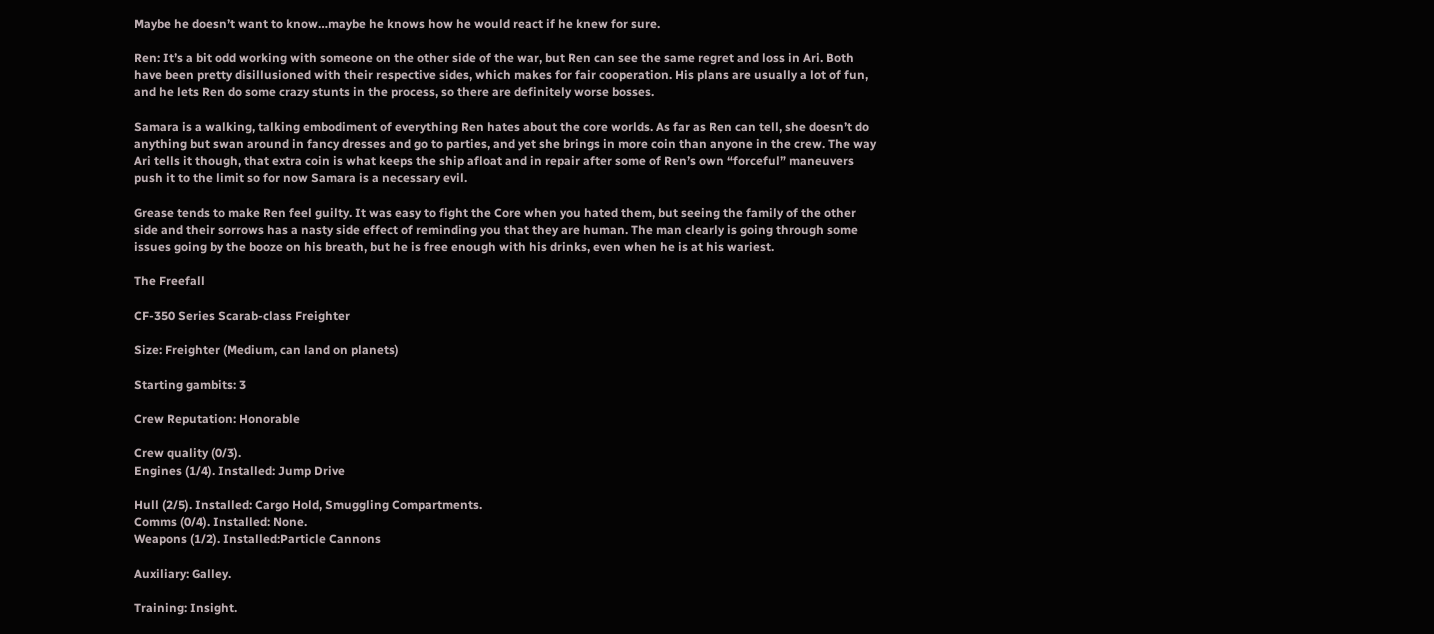Maybe he doesn’t want to know…maybe he knows how he would react if he knew for sure.

Ren: It’s a bit odd working with someone on the other side of the war, but Ren can see the same regret and loss in Ari. Both have been pretty disillusioned with their respective sides, which makes for fair cooperation. His plans are usually a lot of fun, and he lets Ren do some crazy stunts in the process, so there are definitely worse bosses.

Samara is a walking, talking embodiment of everything Ren hates about the core worlds. As far as Ren can tell, she doesn’t do anything but swan around in fancy dresses and go to parties, and yet she brings in more coin than anyone in the crew. The way Ari tells it though, that extra coin is what keeps the ship afloat and in repair after some of Ren’s own “forceful” maneuvers push it to the limit so for now Samara is a necessary evil.

Grease tends to make Ren feel guilty. It was easy to fight the Core when you hated them, but seeing the family of the other side and their sorrows has a nasty side effect of reminding you that they are human. The man clearly is going through some issues going by the booze on his breath, but he is free enough with his drinks, even when he is at his wariest.

The Freefall

CF-350 Series Scarab-class Freighter

Size: Freighter (Medium, can land on planets)

Starting gambits: 3

Crew Reputation: Honorable

Crew quality (0/3).
Engines (1/4). Installed: Jump Drive

Hull (2/5). Installed: Cargo Hold, Smuggling Compartments.
Comms (0/4). Installed: None.
Weapons (1/2). Installed:Particle Cannons

Auxiliary: Galley.

Training: Insight.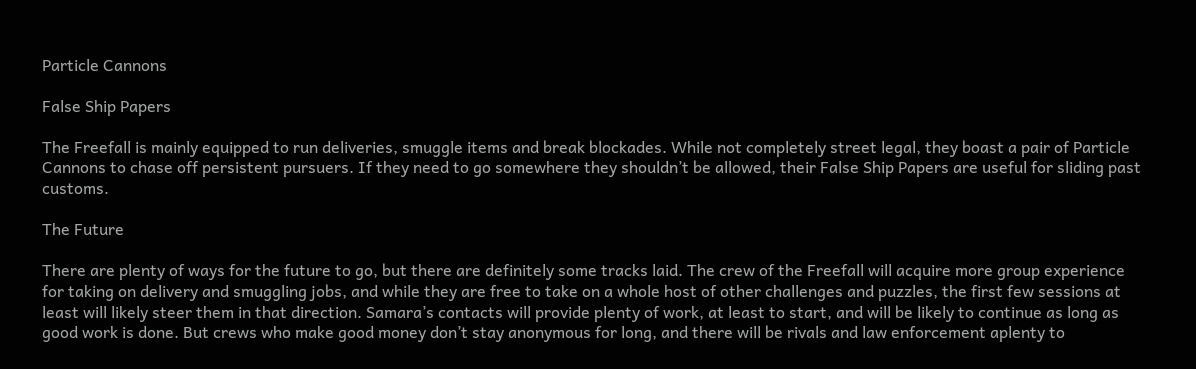Particle Cannons

False Ship Papers

The Freefall is mainly equipped to run deliveries, smuggle items and break blockades. While not completely street legal, they boast a pair of Particle Cannons to chase off persistent pursuers. If they need to go somewhere they shouldn’t be allowed, their False Ship Papers are useful for sliding past customs.

The Future

There are plenty of ways for the future to go, but there are definitely some tracks laid. The crew of the Freefall will acquire more group experience for taking on delivery and smuggling jobs, and while they are free to take on a whole host of other challenges and puzzles, the first few sessions at least will likely steer them in that direction. Samara’s contacts will provide plenty of work, at least to start, and will be likely to continue as long as good work is done. But crews who make good money don’t stay anonymous for long, and there will be rivals and law enforcement aplenty to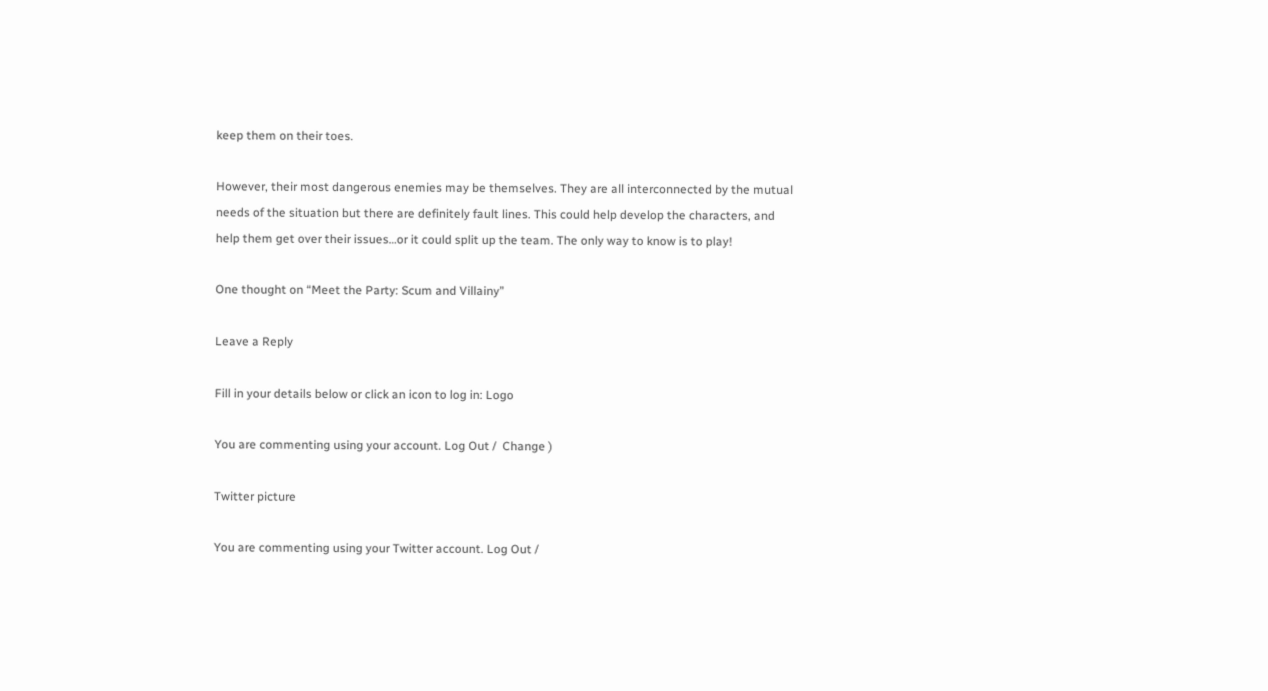keep them on their toes.

However, their most dangerous enemies may be themselves. They are all interconnected by the mutual needs of the situation but there are definitely fault lines. This could help develop the characters, and help them get over their issues…or it could split up the team. The only way to know is to play!

One thought on “Meet the Party: Scum and Villainy”

Leave a Reply

Fill in your details below or click an icon to log in: Logo

You are commenting using your account. Log Out /  Change )

Twitter picture

You are commenting using your Twitter account. Log Out /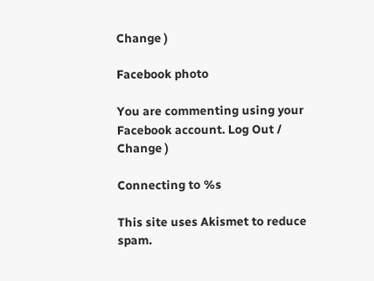Change )

Facebook photo

You are commenting using your Facebook account. Log Out /  Change )

Connecting to %s

This site uses Akismet to reduce spam.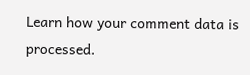Learn how your comment data is processed.